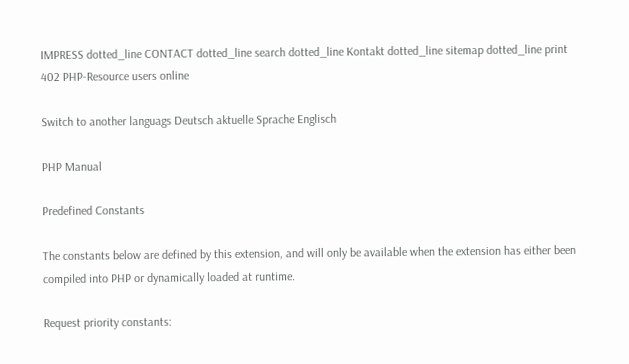IMPRESS dotted_line CONTACT dotted_line search dotted_line Kontakt dotted_line sitemap dotted_line print
402 PHP-Resource users online

Switch to another languags Deutsch aktuelle Sprache Englisch

PHP Manual

Predefined Constants

The constants below are defined by this extension, and will only be available when the extension has either been compiled into PHP or dynamically loaded at runtime.

Request priority constants: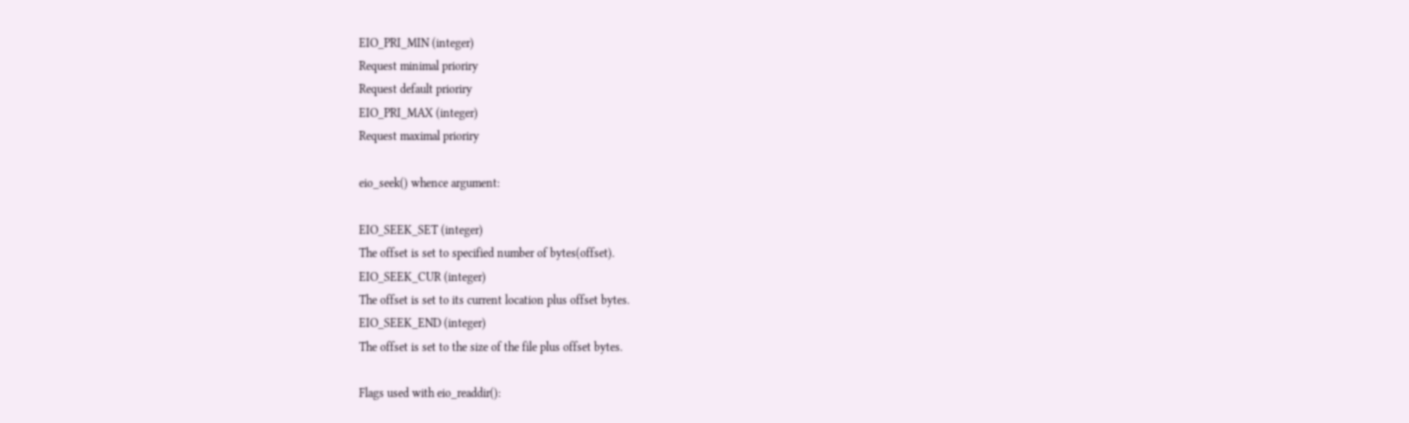EIO_PRI_MIN (integer)
Request minimal prioriry
Request default prioriry
EIO_PRI_MAX (integer)
Request maximal prioriry

eio_seek() whence argument:

EIO_SEEK_SET (integer)
The offset is set to specified number of bytes(offset).
EIO_SEEK_CUR (integer)
The offset is set to its current location plus offset bytes.
EIO_SEEK_END (integer)
The offset is set to the size of the file plus offset bytes.

Flags used with eio_readdir():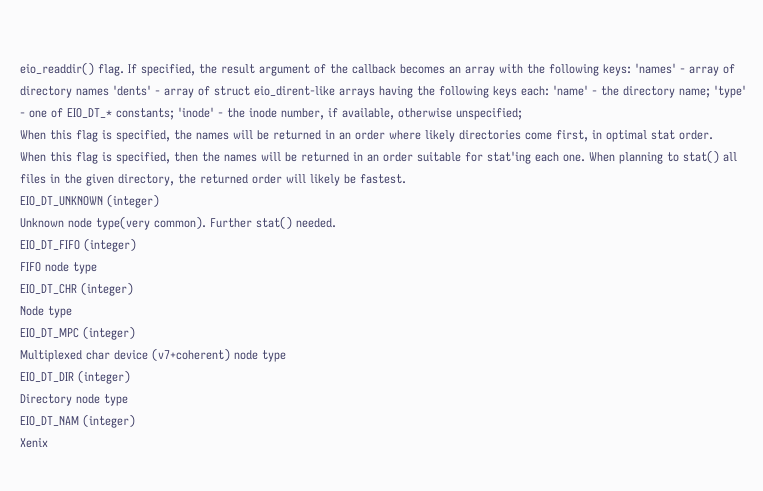eio_readdir() flag. If specified, the result argument of the callback becomes an array with the following keys: 'names' - array of directory names 'dents' - array of struct eio_dirent-like arrays having the following keys each: 'name' - the directory name; 'type' - one of EIO_DT_* constants; 'inode' - the inode number, if available, otherwise unspecified;
When this flag is specified, the names will be returned in an order where likely directories come first, in optimal stat order.
When this flag is specified, then the names will be returned in an order suitable for stat'ing each one. When planning to stat() all files in the given directory, the returned order will likely be fastest.
EIO_DT_UNKNOWN (integer)
Unknown node type(very common). Further stat() needed.
EIO_DT_FIFO (integer)
FIFO node type
EIO_DT_CHR (integer)
Node type
EIO_DT_MPC (integer)
Multiplexed char device (v7+coherent) node type
EIO_DT_DIR (integer)
Directory node type
EIO_DT_NAM (integer)
Xenix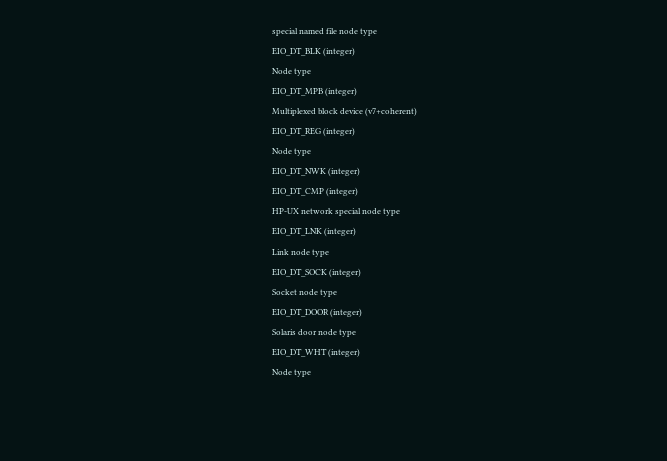special named file node type
EIO_DT_BLK (integer)
Node type
EIO_DT_MPB (integer)
Multiplexed block device (v7+coherent)
EIO_DT_REG (integer)
Node type
EIO_DT_NWK (integer)
EIO_DT_CMP (integer)
HP-UX network special node type
EIO_DT_LNK (integer)
Link node type
EIO_DT_SOCK (integer)
Socket node type
EIO_DT_DOOR (integer)
Solaris door node type
EIO_DT_WHT (integer)
Node type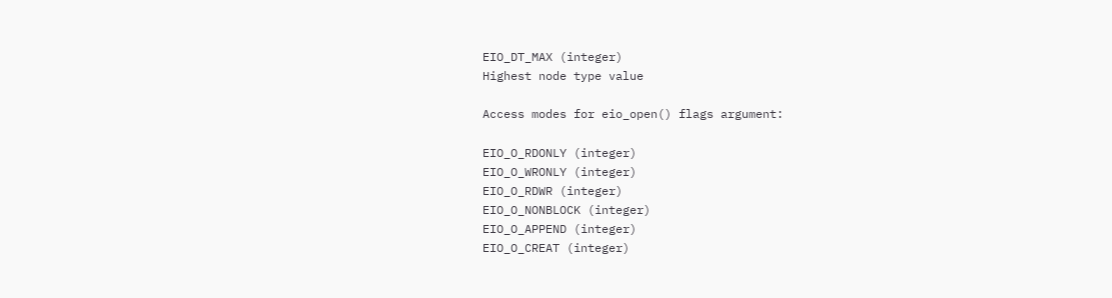EIO_DT_MAX (integer)
Highest node type value

Access modes for eio_open() flags argument:

EIO_O_RDONLY (integer)
EIO_O_WRONLY (integer)
EIO_O_RDWR (integer)
EIO_O_NONBLOCK (integer)
EIO_O_APPEND (integer)
EIO_O_CREAT (integer)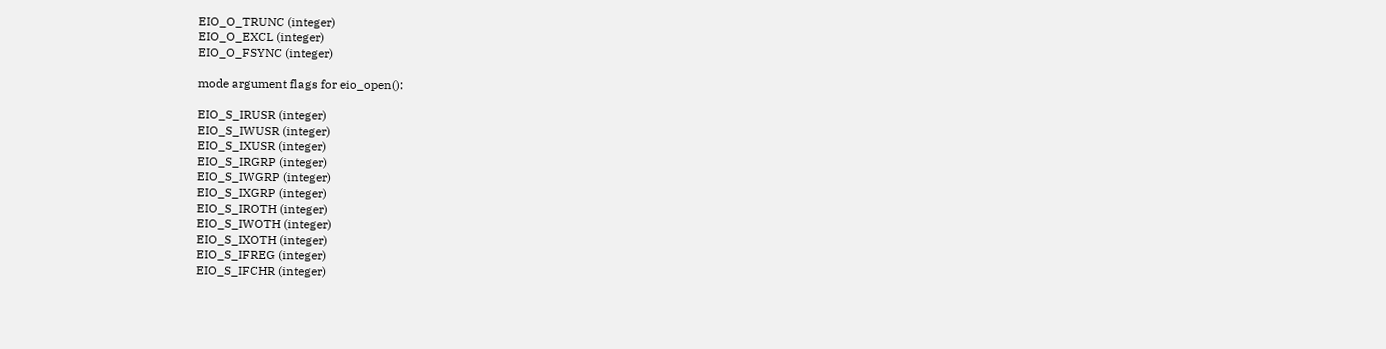EIO_O_TRUNC (integer)
EIO_O_EXCL (integer)
EIO_O_FSYNC (integer)

mode argument flags for eio_open():

EIO_S_IRUSR (integer)
EIO_S_IWUSR (integer)
EIO_S_IXUSR (integer)
EIO_S_IRGRP (integer)
EIO_S_IWGRP (integer)
EIO_S_IXGRP (integer)
EIO_S_IROTH (integer)
EIO_S_IWOTH (integer)
EIO_S_IXOTH (integer)
EIO_S_IFREG (integer)
EIO_S_IFCHR (integer)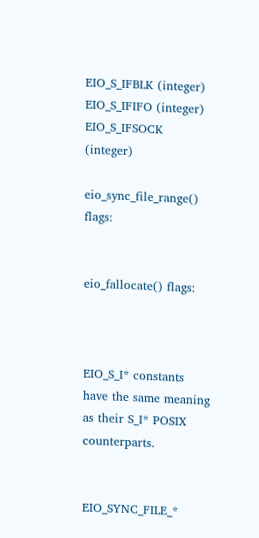EIO_S_IFBLK (integer)
EIO_S_IFIFO (integer)
EIO_S_IFSOCK (integer)

eio_sync_file_range() flags:


eio_fallocate() flags:



EIO_S_I* constants have the same meaning as their S_I* POSIX counterparts.


EIO_SYNC_FILE_*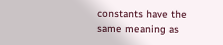constants have the same meaning as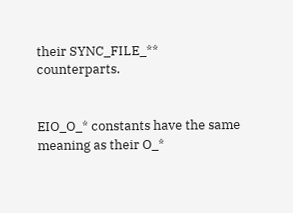their SYNC_FILE_** counterparts.


EIO_O_* constants have the same meaning as their O_*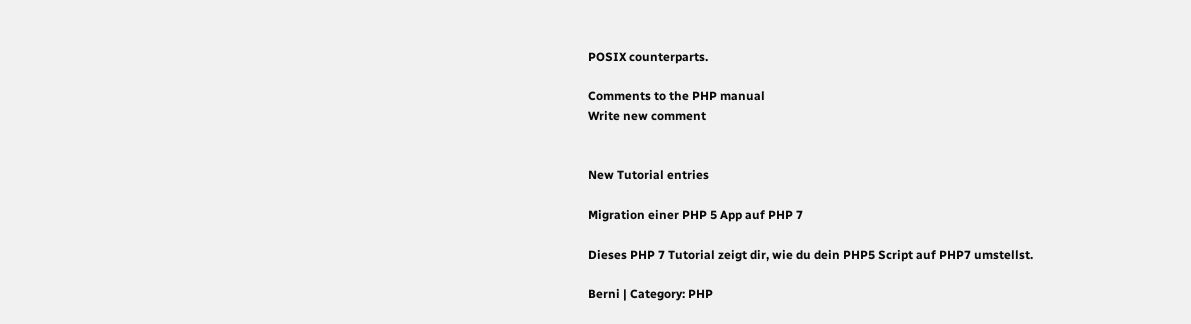POSIX counterparts.

Comments to the PHP manual
Write new comment


New Tutorial entries

Migration einer PHP 5 App auf PHP 7

Dieses PHP 7 Tutorial zeigt dir, wie du dein PHP5 Script auf PHP7 umstellst.

Berni | Category: PHP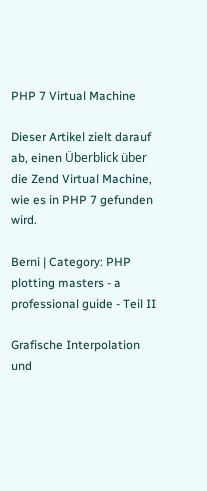PHP 7 Virtual Machine

Dieser Artikel zielt darauf ab, einen Überblick über die Zend Virtual Machine, wie es in PHP 7 gefunden wird.

Berni | Category: PHP
plotting masters - a professional guide - Teil II

Grafische Interpolation und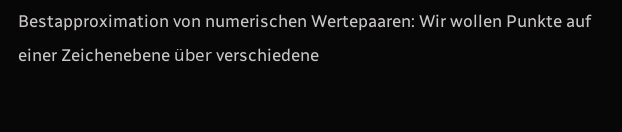Bestapproximation von numerischen Wertepaaren: Wir wollen Punkte auf einer Zeichenebene über verschiedene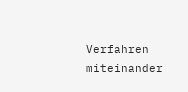Verfahren miteinander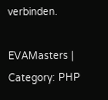verbinden.

EVAMasters | Category: PHP